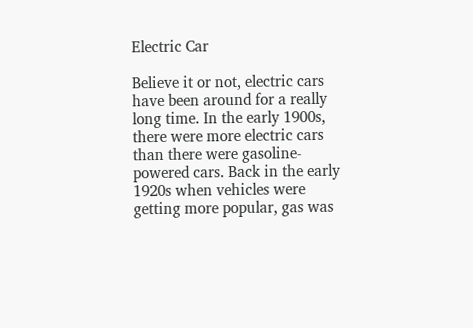Electric Car

Believe it or not, electric cars have been around for a really long time. In the early 1900s, there were more electric cars than there were gasoline-powered cars. Back in the early 1920s when vehicles were getting more popular, gas was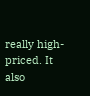really high-priced. It also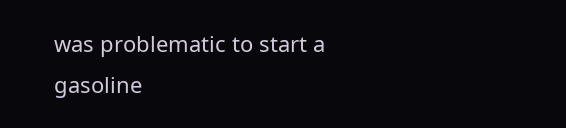was problematic to start a gasoline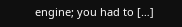engine; you had to […]